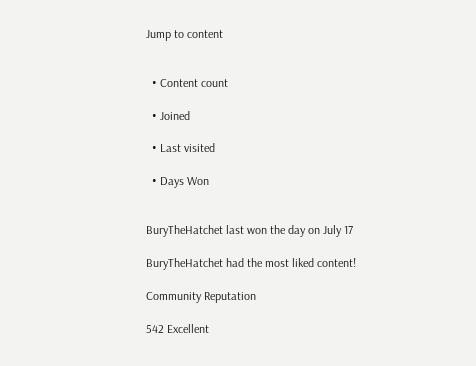Jump to content


  • Content count

  • Joined

  • Last visited

  • Days Won


BuryTheHatchet last won the day on July 17

BuryTheHatchet had the most liked content!

Community Reputation

542 Excellent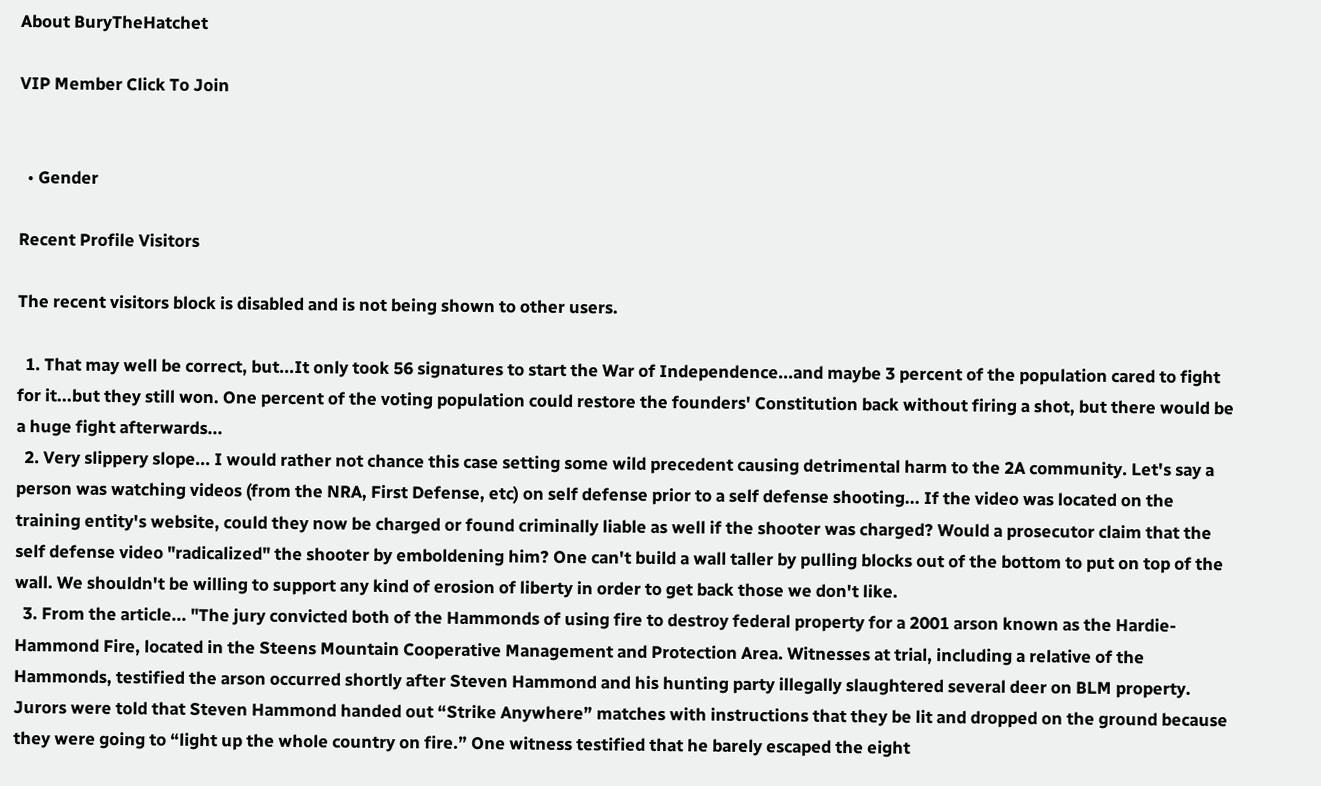About BuryTheHatchet

VIP Member Click To Join


  • Gender

Recent Profile Visitors

The recent visitors block is disabled and is not being shown to other users.

  1. That may well be correct, but...It only took 56 signatures to start the War of Independence...and maybe 3 percent of the population cared to fight for it...but they still won. One percent of the voting population could restore the founders' Constitution back without firing a shot, but there would be a huge fight afterwards...
  2. Very slippery slope... I would rather not chance this case setting some wild precedent causing detrimental harm to the 2A community. Let's say a person was watching videos (from the NRA, First Defense, etc) on self defense prior to a self defense shooting... If the video was located on the training entity's website, could they now be charged or found criminally liable as well if the shooter was charged? Would a prosecutor claim that the self defense video "radicalized" the shooter by emboldening him? One can't build a wall taller by pulling blocks out of the bottom to put on top of the wall. We shouldn't be willing to support any kind of erosion of liberty in order to get back those we don't like.
  3. From the article... "The jury convicted both of the Hammonds of using fire to destroy federal property for a 2001 arson known as the Hardie-Hammond Fire, located in the Steens Mountain Cooperative Management and Protection Area. Witnesses at trial, including a relative of the Hammonds, testified the arson occurred shortly after Steven Hammond and his hunting party illegally slaughtered several deer on BLM property. Jurors were told that Steven Hammond handed out “Strike Anywhere” matches with instructions that they be lit and dropped on the ground because they were going to “light up the whole country on fire.” One witness testified that he barely escaped the eight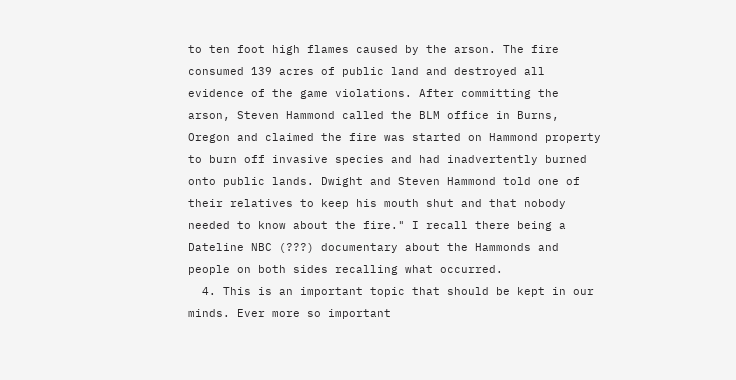to ten foot high flames caused by the arson. The fire consumed 139 acres of public land and destroyed all evidence of the game violations. After committing the arson, Steven Hammond called the BLM office in Burns, Oregon and claimed the fire was started on Hammond property to burn off invasive species and had inadvertently burned onto public lands. Dwight and Steven Hammond told one of their relatives to keep his mouth shut and that nobody needed to know about the fire." I recall there being a Dateline NBC (???) documentary about the Hammonds and people on both sides recalling what occurred.
  4. This is an important topic that should be kept in our minds. Ever more so important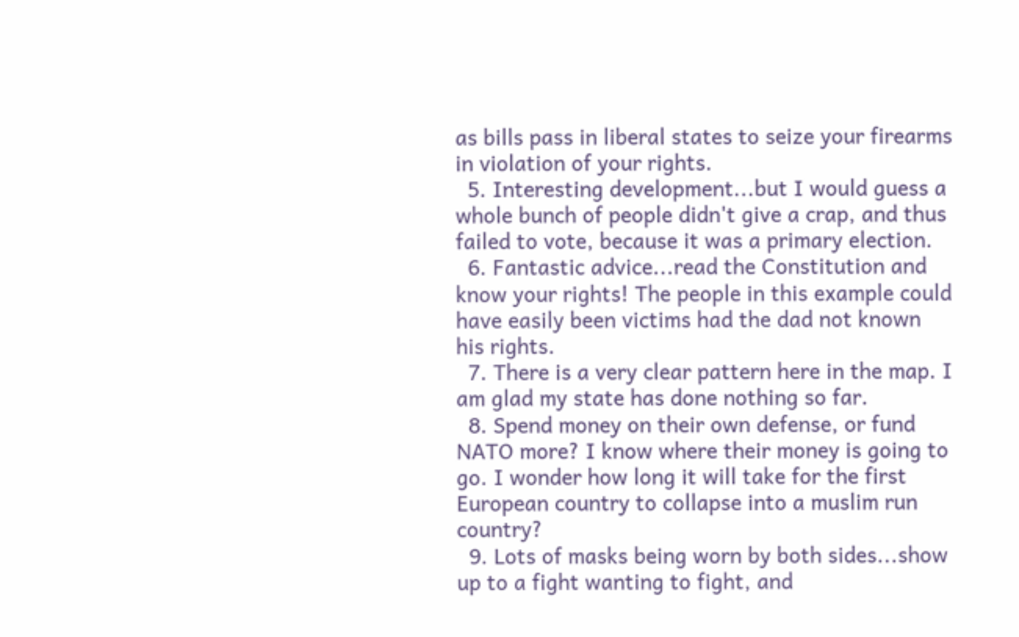as bills pass in liberal states to seize your firearms in violation of your rights.
  5. Interesting development...but I would guess a whole bunch of people didn't give a crap, and thus failed to vote, because it was a primary election.
  6. Fantastic advice...read the Constitution and know your rights! The people in this example could have easily been victims had the dad not known his rights.
  7. There is a very clear pattern here in the map. I am glad my state has done nothing so far.
  8. Spend money on their own defense, or fund NATO more? I know where their money is going to go. I wonder how long it will take for the first European country to collapse into a muslim run country?
  9. Lots of masks being worn by both sides...show up to a fight wanting to fight, and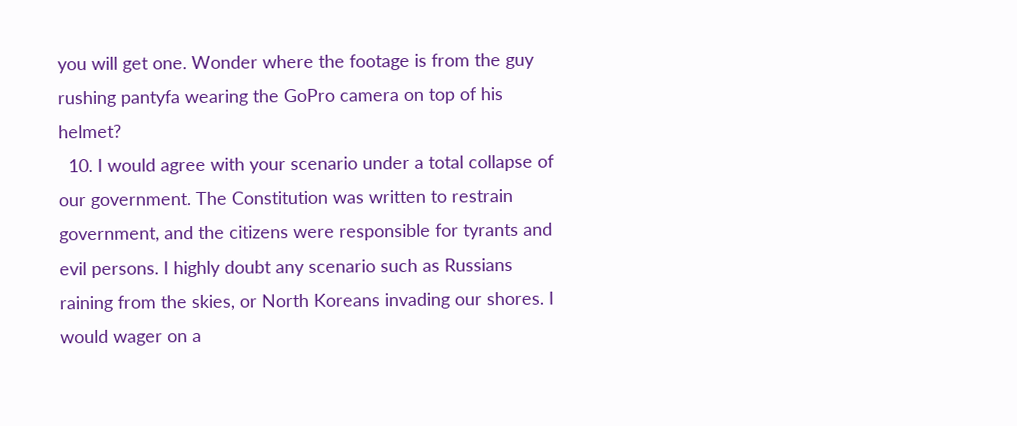you will get one. Wonder where the footage is from the guy rushing pantyfa wearing the GoPro camera on top of his helmet?
  10. I would agree with your scenario under a total collapse of our government. The Constitution was written to restrain government, and the citizens were responsible for tyrants and evil persons. I highly doubt any scenario such as Russians raining from the skies, or North Koreans invading our shores. I would wager on a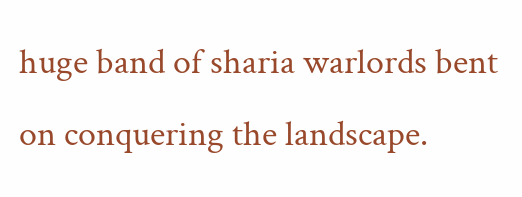huge band of sharia warlords bent on conquering the landscape.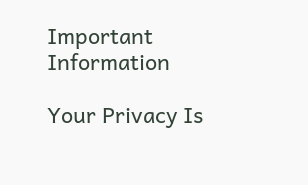Important Information

Your Privacy Is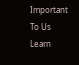Important To Us Learn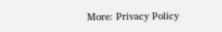More: Privacy Policy